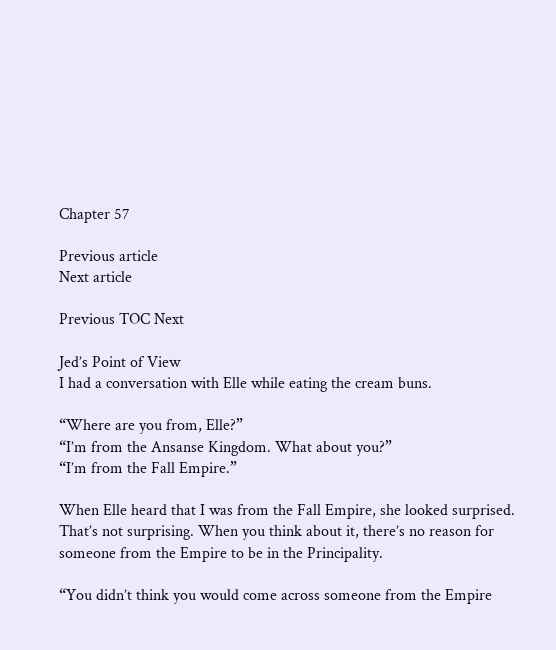Chapter 57

Previous article
Next article

Previous TOC Next

Jed’s Point of View
I had a conversation with Elle while eating the cream buns.

“Where are you from, Elle?”
“I’m from the Ansanse Kingdom. What about you?”
“I’m from the Fall Empire.”

When Elle heard that I was from the Fall Empire, she looked surprised.
That’s not surprising. When you think about it, there’s no reason for someone from the Empire to be in the Principality.

“You didn’t think you would come across someone from the Empire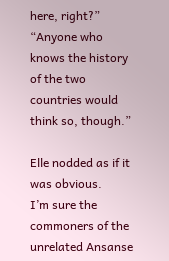here, right?”
“Anyone who knows the history of the two countries would think so, though.”

Elle nodded as if it was obvious.
I’m sure the commoners of the unrelated Ansanse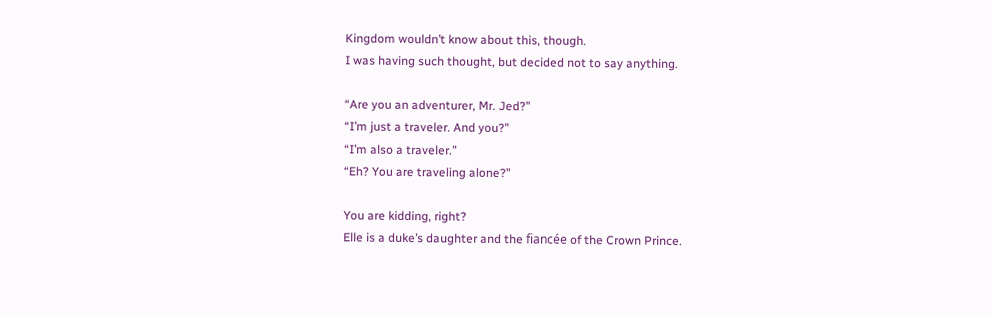Kingdom wouldn’t know about this, though.
I was having such thought, but decided not to say anything.

“Are you an adventurer, Mr. Jed?”
“I’m just a traveler. And you?”
“I’m also a traveler.”
“Eh? You are traveling alone?”

You are kidding, right?
Elle is a duke’s daughter and the fiancée of the Crown Prince.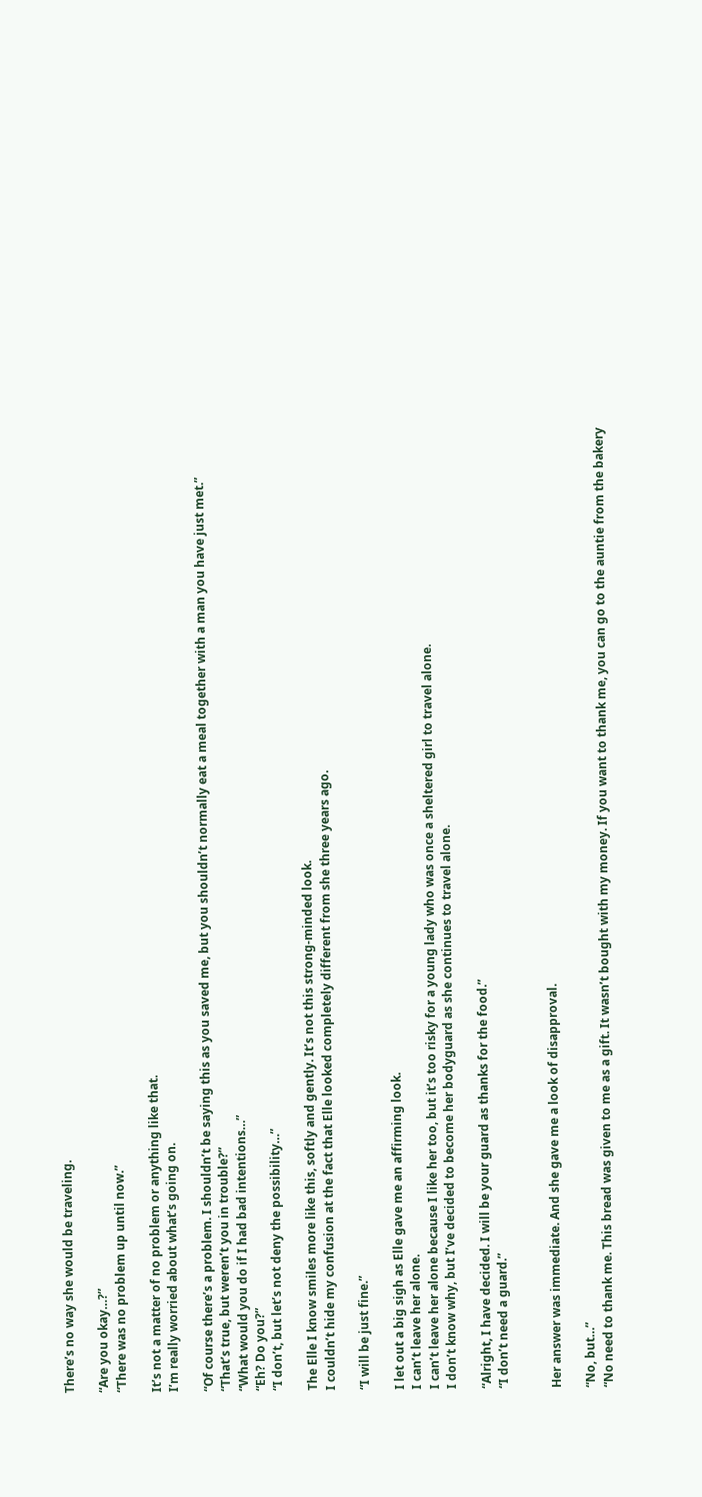There’s no way she would be traveling.

“Are you okay…?”
“There was no problem up until now.”

It’s not a matter of no problem or anything like that.
I’m really worried about what’s going on.

“Of course there’s a problem. I shouldn’t be saying this as you saved me, but you shouldn’t normally eat a meal together with a man you have just met.”
“That’s true, but weren’t you in trouble?”
“What would you do if I had bad intentions…”
“Eh? Do you?”
“I don’t, but let’s not deny the possibility…”

The Elle I know smiles more like this, softly and gently. It’s not this strong-minded look.
I couldn’t hide my confusion at the fact that Elle looked completely different from she three years ago.

“I will be just fine.”

I let out a big sigh as Elle gave me an affirming look.
I can’t leave her alone.
I can’t leave her alone because I like her too, but it’s too risky for a young lady who was once a sheltered girl to travel alone.
I don’t know why, but I’ve decided to become her bodyguard as she continues to travel alone.

“Alright, I have decided. I will be your guard as thanks for the food.”
“I don’t need a guard.”


Her answer was immediate. And she gave me a look of disapproval.

“No, but…”
“No need to thank me. This bread was given to me as a gift. It wasn’t bought with my money. If you want to thank me, you can go to the auntie from the bakery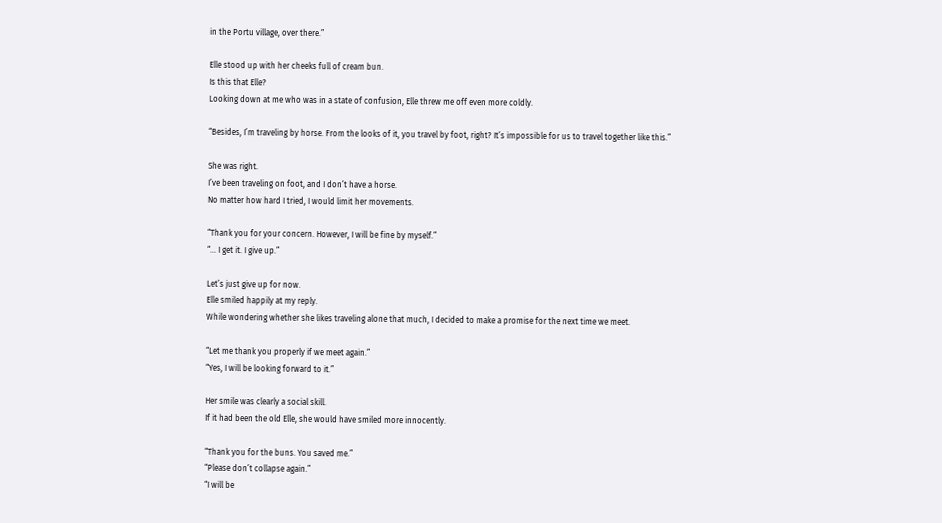in the Portu village, over there.”

Elle stood up with her cheeks full of cream bun.
Is this that Elle?
Looking down at me who was in a state of confusion, Elle threw me off even more coldly.

“Besides, I’m traveling by horse. From the looks of it, you travel by foot, right? It’s impossible for us to travel together like this.”

She was right.
I’ve been traveling on foot, and I don’t have a horse.
No matter how hard I tried, I would limit her movements.

“Thank you for your concern. However, I will be fine by myself.”
“… I get it. I give up.”

Let’s just give up for now.
Elle smiled happily at my reply.
While wondering whether she likes traveling alone that much, I decided to make a promise for the next time we meet.

“Let me thank you properly if we meet again.”
“Yes, I will be looking forward to it.”

Her smile was clearly a social skill.
If it had been the old Elle, she would have smiled more innocently.

“Thank you for the buns. You saved me.”
“Please don’t collapse again.”
“I will be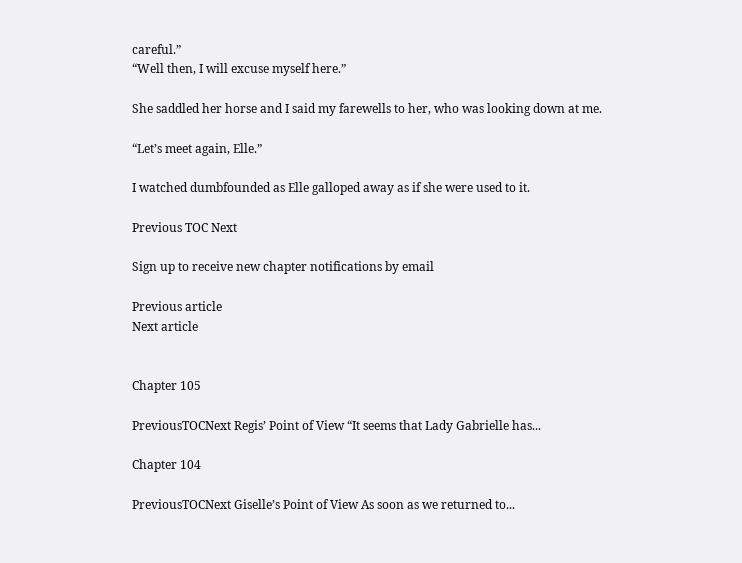careful.”
“Well then, I will excuse myself here.”

She saddled her horse and I said my farewells to her, who was looking down at me.

“Let’s meet again, Elle.”

I watched dumbfounded as Elle galloped away as if she were used to it.

Previous TOC Next

Sign up to receive new chapter notifications by email

Previous article
Next article


Chapter 105

PreviousTOCNext Regis’ Point of View “It seems that Lady Gabrielle has...

Chapter 104

PreviousTOCNext Giselle’s Point of View As soon as we returned to...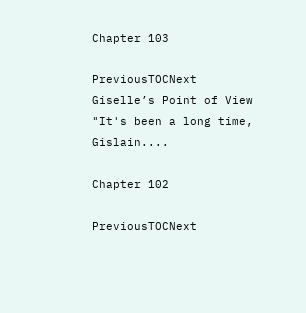Chapter 103

PreviousTOCNext Giselle’s Point of View "It's been a long time, Gislain....

Chapter 102

PreviousTOCNext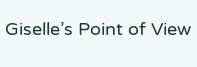Giselle’s Point of View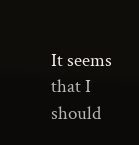It seems that I should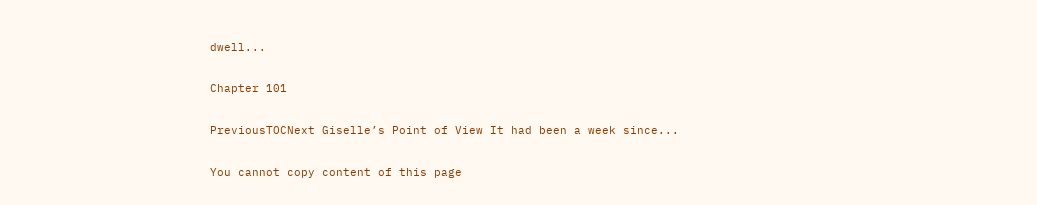dwell...

Chapter 101

PreviousTOCNext Giselle’s Point of View It had been a week since...

You cannot copy content of this page